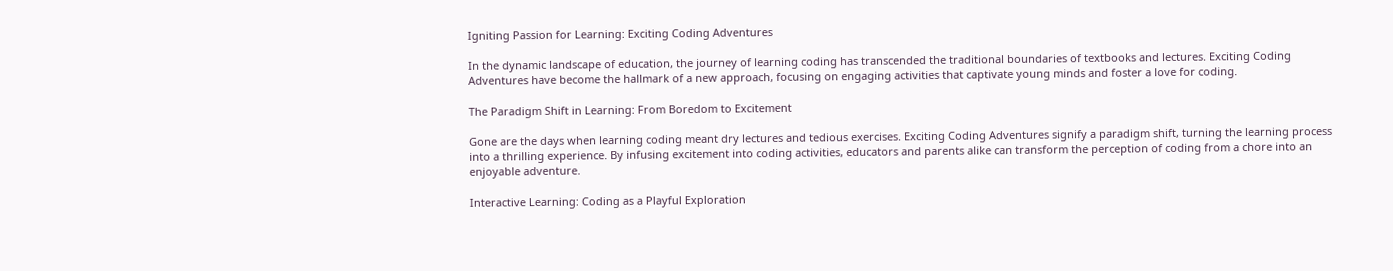Igniting Passion for Learning: Exciting Coding Adventures

In the dynamic landscape of education, the journey of learning coding has transcended the traditional boundaries of textbooks and lectures. Exciting Coding Adventures have become the hallmark of a new approach, focusing on engaging activities that captivate young minds and foster a love for coding.

The Paradigm Shift in Learning: From Boredom to Excitement

Gone are the days when learning coding meant dry lectures and tedious exercises. Exciting Coding Adventures signify a paradigm shift, turning the learning process into a thrilling experience. By infusing excitement into coding activities, educators and parents alike can transform the perception of coding from a chore into an enjoyable adventure.

Interactive Learning: Coding as a Playful Exploration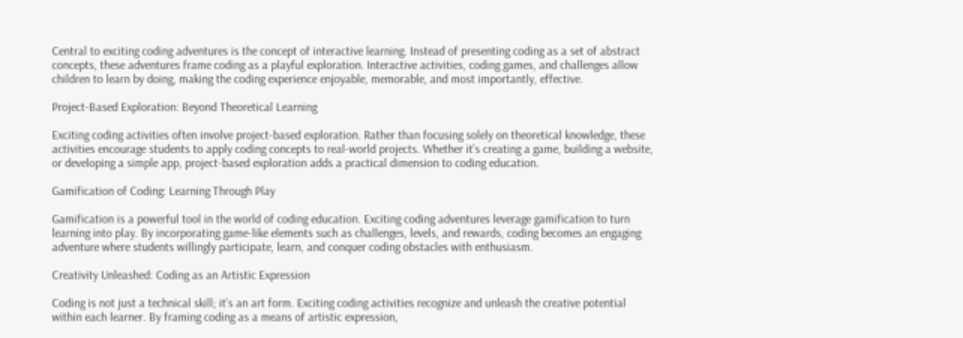Central to exciting coding adventures is the concept of interactive learning. Instead of presenting coding as a set of abstract concepts, these adventures frame coding as a playful exploration. Interactive activities, coding games, and challenges allow children to learn by doing, making the coding experience enjoyable, memorable, and most importantly, effective.

Project-Based Exploration: Beyond Theoretical Learning

Exciting coding activities often involve project-based exploration. Rather than focusing solely on theoretical knowledge, these activities encourage students to apply coding concepts to real-world projects. Whether it’s creating a game, building a website, or developing a simple app, project-based exploration adds a practical dimension to coding education.

Gamification of Coding: Learning Through Play

Gamification is a powerful tool in the world of coding education. Exciting coding adventures leverage gamification to turn learning into play. By incorporating game-like elements such as challenges, levels, and rewards, coding becomes an engaging adventure where students willingly participate, learn, and conquer coding obstacles with enthusiasm.

Creativity Unleashed: Coding as an Artistic Expression

Coding is not just a technical skill; it’s an art form. Exciting coding activities recognize and unleash the creative potential within each learner. By framing coding as a means of artistic expression,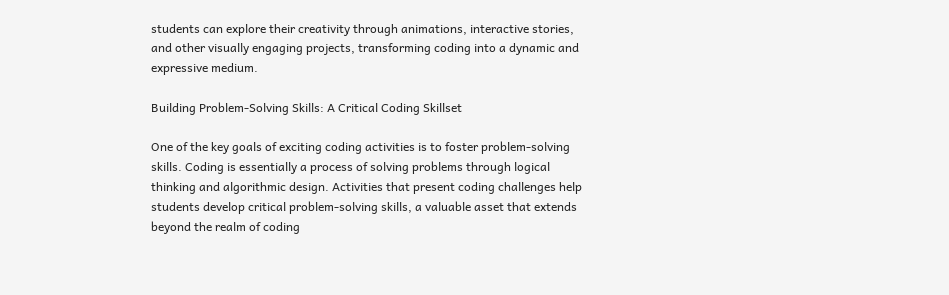students can explore their creativity through animations, interactive stories, and other visually engaging projects, transforming coding into a dynamic and expressive medium.

Building Problem-Solving Skills: A Critical Coding Skillset

One of the key goals of exciting coding activities is to foster problem-solving skills. Coding is essentially a process of solving problems through logical thinking and algorithmic design. Activities that present coding challenges help students develop critical problem-solving skills, a valuable asset that extends beyond the realm of coding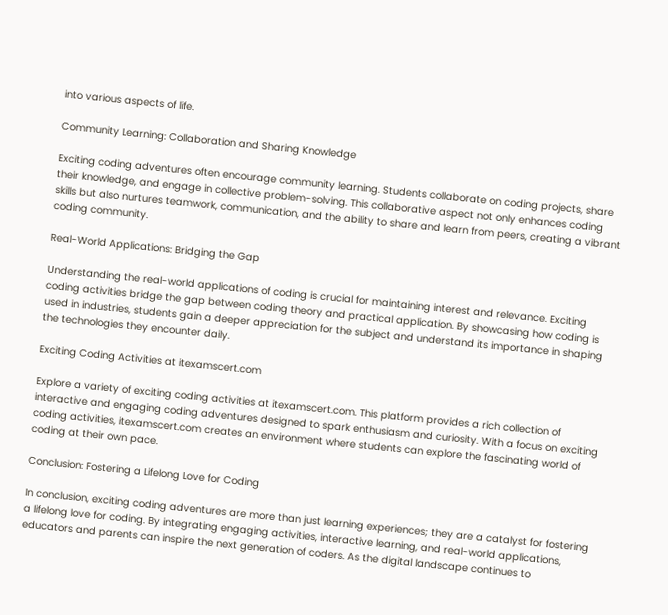into various aspects of life.

Community Learning: Collaboration and Sharing Knowledge

Exciting coding adventures often encourage community learning. Students collaborate on coding projects, share their knowledge, and engage in collective problem-solving. This collaborative aspect not only enhances coding skills but also nurtures teamwork, communication, and the ability to share and learn from peers, creating a vibrant coding community.

Real-World Applications: Bridging the Gap

Understanding the real-world applications of coding is crucial for maintaining interest and relevance. Exciting coding activities bridge the gap between coding theory and practical application. By showcasing how coding is used in industries, students gain a deeper appreciation for the subject and understand its importance in shaping the technologies they encounter daily.

Exciting Coding Activities at itexamscert.com

Explore a variety of exciting coding activities at itexamscert.com. This platform provides a rich collection of interactive and engaging coding adventures designed to spark enthusiasm and curiosity. With a focus on exciting coding activities, itexamscert.com creates an environment where students can explore the fascinating world of coding at their own pace.

Conclusion: Fostering a Lifelong Love for Coding

In conclusion, exciting coding adventures are more than just learning experiences; they are a catalyst for fostering a lifelong love for coding. By integrating engaging activities, interactive learning, and real-world applications, educators and parents can inspire the next generation of coders. As the digital landscape continues to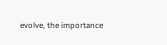evolve, the importance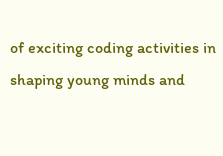of exciting coding activities in shaping young minds and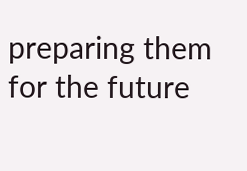preparing them for the future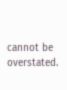cannot be overstated.